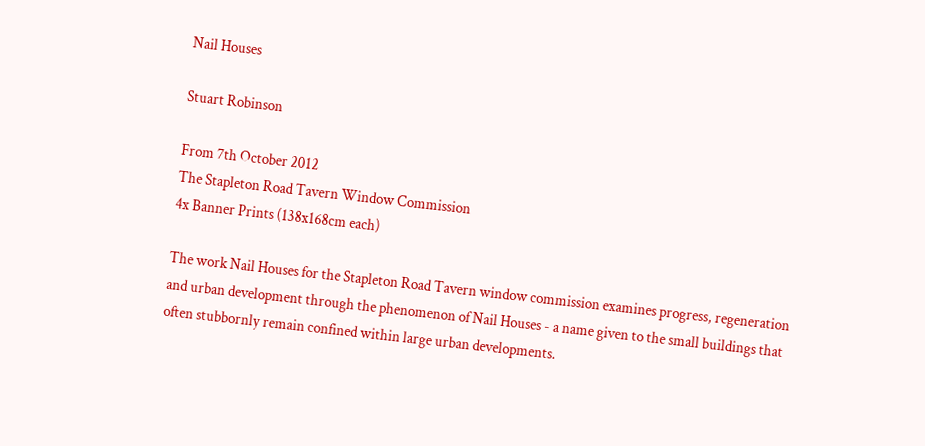Nail Houses

Stuart Robinson

From 7th October 2012
The Stapleton Road Tavern Window Commission
4x Banner Prints (138x168cm each)

The work Nail Houses for the Stapleton Road Tavern window commission examines progress, regeneration and urban development through the phenomenon of Nail Houses - a name given to the small buildings that often stubbornly remain confined within large urban developments.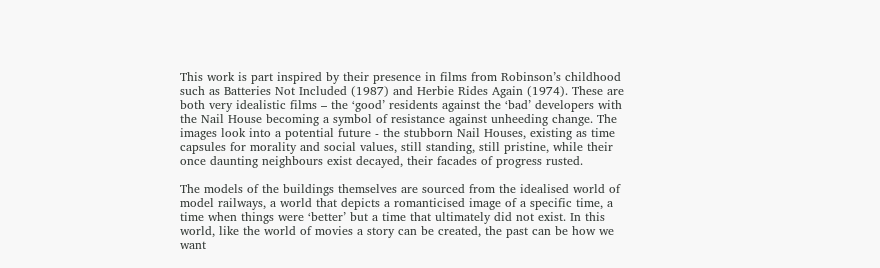This work is part inspired by their presence in films from Robinson’s childhood such as Batteries Not Included (1987) and Herbie Rides Again (1974). These are both very idealistic films – the ‘good’ residents against the ‘bad’ developers with the Nail House becoming a symbol of resistance against unheeding change. The images look into a potential future - the stubborn Nail Houses, existing as time capsules for morality and social values, still standing, still pristine, while their once daunting neighbours exist decayed, their facades of progress rusted.

The models of the buildings themselves are sourced from the idealised world of model railways, a world that depicts a romanticised image of a specific time, a time when things were ‘better’ but a time that ultimately did not exist. In this world, like the world of movies a story can be created, the past can be how we want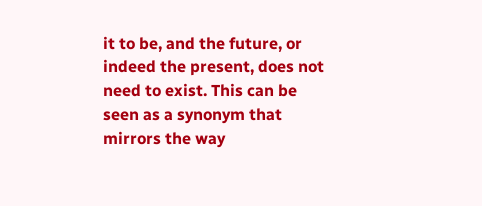it to be, and the future, or indeed the present, does not need to exist. This can be seen as a synonym that mirrors the way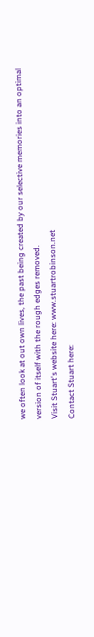we often look at out own lives, the past being created by our selective memories into an optimal version of itself with the rough edges removed.
Visit Stuart's website here: www.stuartrobinson.net
Contact Stuart here: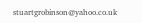stuartgrobinson@yahoo.co.uk